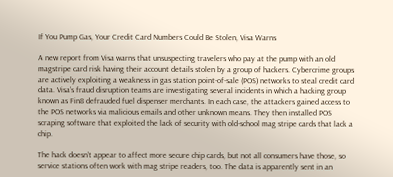If You Pump Gas, Your Credit Card Numbers Could Be Stolen, Visa Warns

A new report from Visa warns that unsuspecting travelers who pay at the pump with an old magstripe card risk having their account details stolen by a group of hackers. Cybercrime groups are actively exploiting a weakness in gas station point-of-sale (POS) networks to steal credit card data. Visa’s fraud disruption teams are investigating several incidents in which a hacking group known as Fin8 defrauded fuel dispenser merchants. In each case, the attackers gained access to the POS networks via malicious emails and other unknown means. They then installed POS scraping software that exploited the lack of security with old-school mag stripe cards that lack a chip.

The hack doesn’t appear to affect more secure chip cards, but not all consumers have those, so service stations often work with mag stripe readers, too. The data is apparently sent in an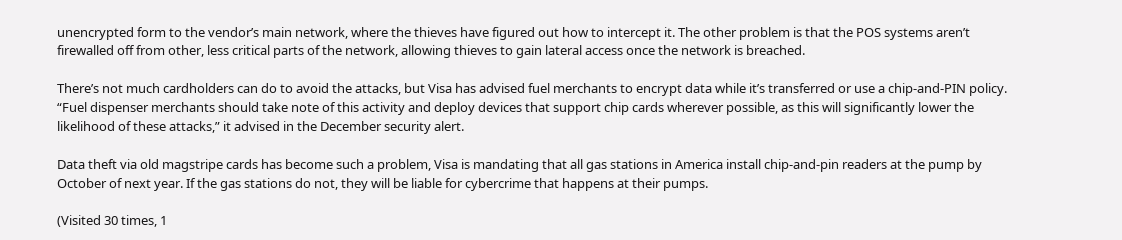unencrypted form to the vendor’s main network, where the thieves have figured out how to intercept it. The other problem is that the POS systems aren’t firewalled off from other, less critical parts of the network, allowing thieves to gain lateral access once the network is breached.

There’s not much cardholders can do to avoid the attacks, but Visa has advised fuel merchants to encrypt data while it’s transferred or use a chip-and-PIN policy. “Fuel dispenser merchants should take note of this activity and deploy devices that support chip cards wherever possible, as this will significantly lower the likelihood of these attacks,” it advised in the December security alert.

Data theft via old magstripe cards has become such a problem, Visa is mandating that all gas stations in America install chip-and-pin readers at the pump by October of next year. If the gas stations do not, they will be liable for cybercrime that happens at their pumps.

(Visited 30 times, 1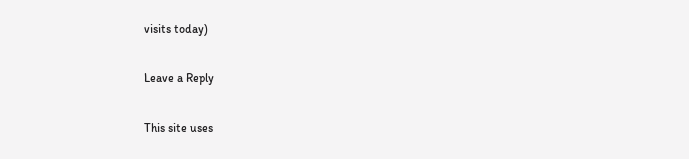visits today)

Leave a Reply

This site uses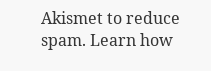Akismet to reduce spam. Learn how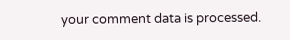your comment data is processed.